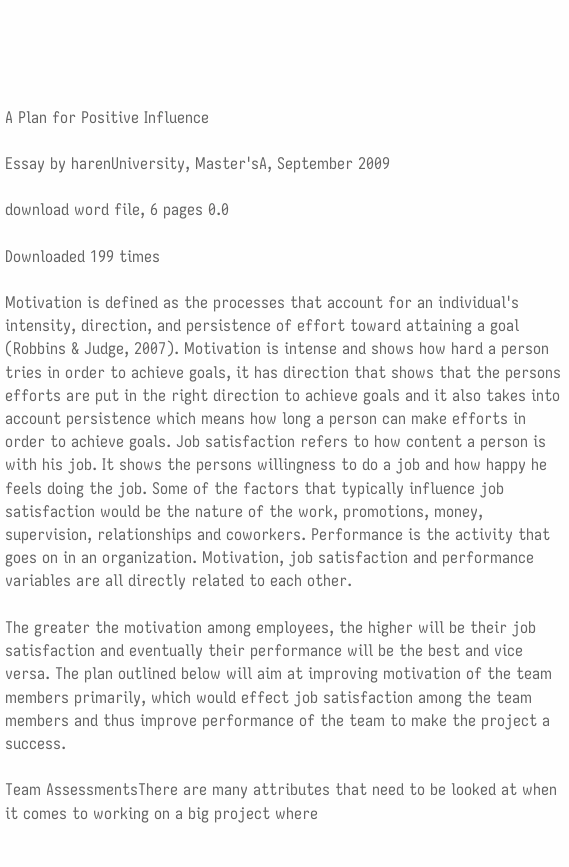A Plan for Positive Influence

Essay by harenUniversity, Master'sA, September 2009

download word file, 6 pages 0.0

Downloaded 199 times

Motivation is defined as the processes that account for an individual's intensity, direction, and persistence of effort toward attaining a goal (Robbins & Judge, 2007). Motivation is intense and shows how hard a person tries in order to achieve goals, it has direction that shows that the persons efforts are put in the right direction to achieve goals and it also takes into account persistence which means how long a person can make efforts in order to achieve goals. Job satisfaction refers to how content a person is with his job. It shows the persons willingness to do a job and how happy he feels doing the job. Some of the factors that typically influence job satisfaction would be the nature of the work, promotions, money, supervision, relationships and coworkers. Performance is the activity that goes on in an organization. Motivation, job satisfaction and performance variables are all directly related to each other.

The greater the motivation among employees, the higher will be their job satisfaction and eventually their performance will be the best and vice versa. The plan outlined below will aim at improving motivation of the team members primarily, which would effect job satisfaction among the team members and thus improve performance of the team to make the project a success.

Team AssessmentsThere are many attributes that need to be looked at when it comes to working on a big project where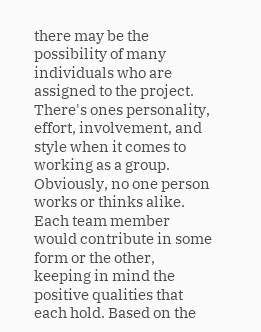there may be the possibility of many individuals who are assigned to the project. There's ones personality, effort, involvement, and style when it comes to working as a group. Obviously, no one person works or thinks alike. Each team member would contribute in some form or the other, keeping in mind the positive qualities that each hold. Based on the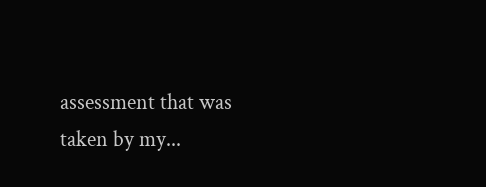assessment that was taken by my...